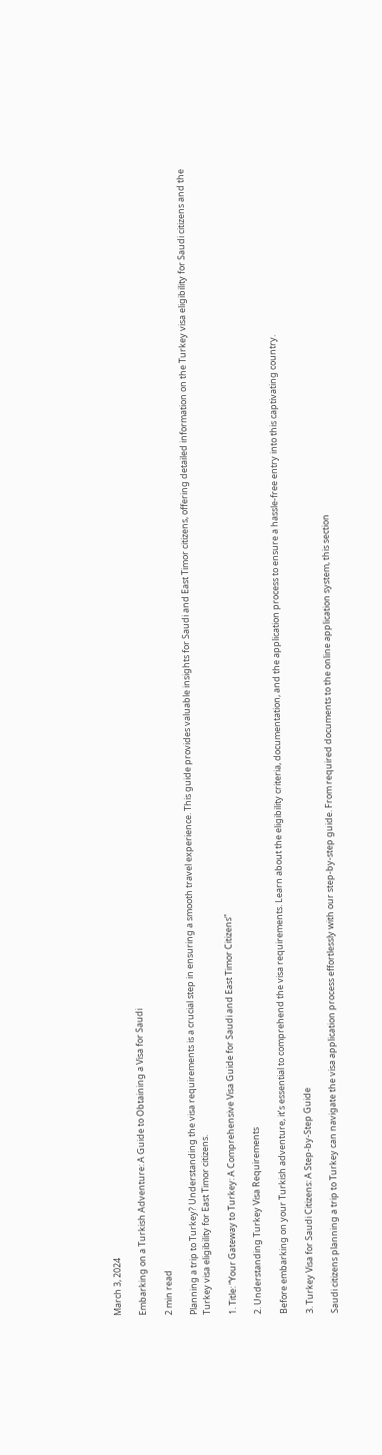March 3, 2024

Embarking on a Turkish Adventure: A Guide to Obtaining a Visa for Saudi

2 min read

Planning a trip to Turkey? Understanding the visa requirements is a crucial step in ensuring a smooth travel experience. This guide provides valuable insights for Saudi and East Timor citizens, offering detailed information on the Turkey visa eligibility for Saudi citizens and the Turkey visa eligibility for East Timor citizens.

1. Title: “Your Gateway to Turkey: A Comprehensive Visa Guide for Saudi and East Timor Citizens”

2. Understanding Turkey Visa Requirements

Before embarking on your Turkish adventure, it’s essential to comprehend the visa requirements. Learn about the eligibility criteria, documentation, and the application process to ensure a hassle-free entry into this captivating country.

3. Turkey Visa for Saudi Citizens: A Step-by-Step Guide

Saudi citizens planning a trip to Turkey can navigate the visa application process effortlessly with our step-by-step guide. From required documents to the online application system, this section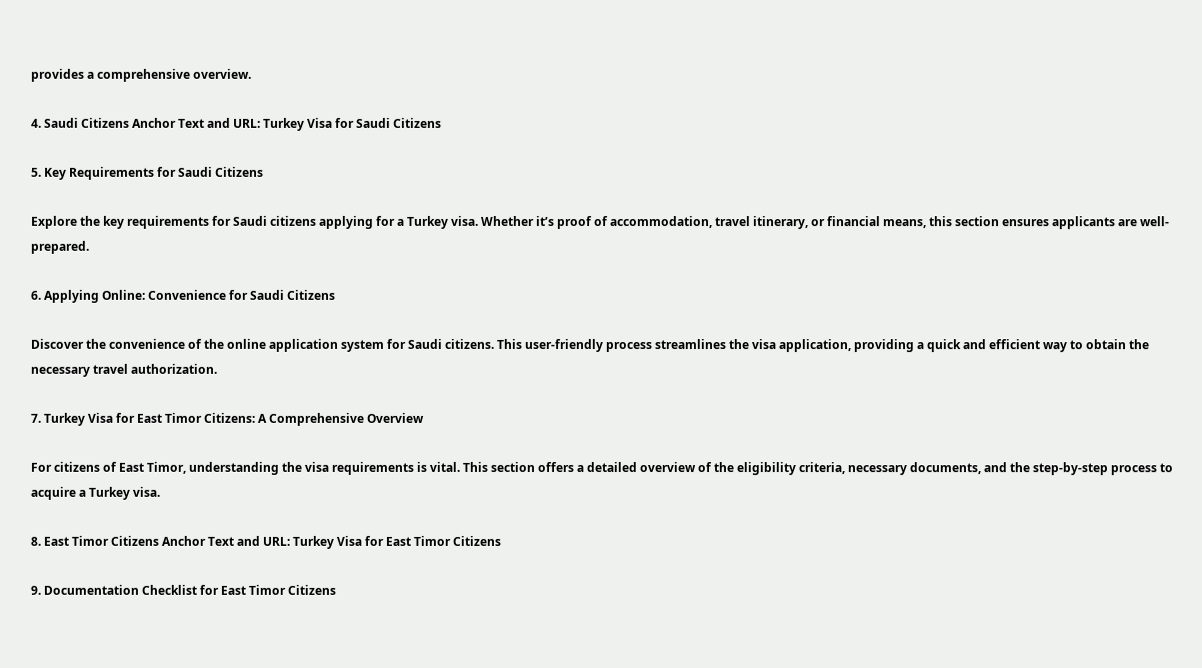provides a comprehensive overview.

4. Saudi Citizens Anchor Text and URL: Turkey Visa for Saudi Citizens

5. Key Requirements for Saudi Citizens

Explore the key requirements for Saudi citizens applying for a Turkey visa. Whether it’s proof of accommodation, travel itinerary, or financial means, this section ensures applicants are well-prepared.

6. Applying Online: Convenience for Saudi Citizens

Discover the convenience of the online application system for Saudi citizens. This user-friendly process streamlines the visa application, providing a quick and efficient way to obtain the necessary travel authorization.

7. Turkey Visa for East Timor Citizens: A Comprehensive Overview

For citizens of East Timor, understanding the visa requirements is vital. This section offers a detailed overview of the eligibility criteria, necessary documents, and the step-by-step process to acquire a Turkey visa.

8. East Timor Citizens Anchor Text and URL: Turkey Visa for East Timor Citizens

9. Documentation Checklist for East Timor Citizens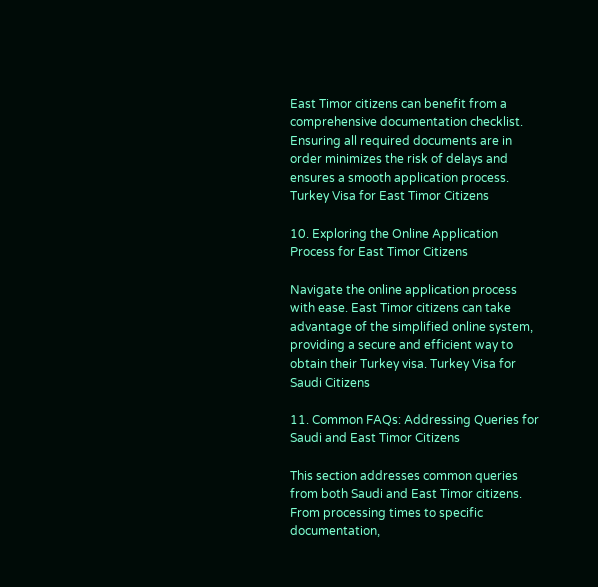East Timor citizens can benefit from a comprehensive documentation checklist. Ensuring all required documents are in order minimizes the risk of delays and ensures a smooth application process. Turkey Visa for East Timor Citizens

10. Exploring the Online Application Process for East Timor Citizens

Navigate the online application process with ease. East Timor citizens can take advantage of the simplified online system, providing a secure and efficient way to obtain their Turkey visa. Turkey Visa for Saudi Citizens

11. Common FAQs: Addressing Queries for Saudi and East Timor Citizens

This section addresses common queries from both Saudi and East Timor citizens. From processing times to specific documentation,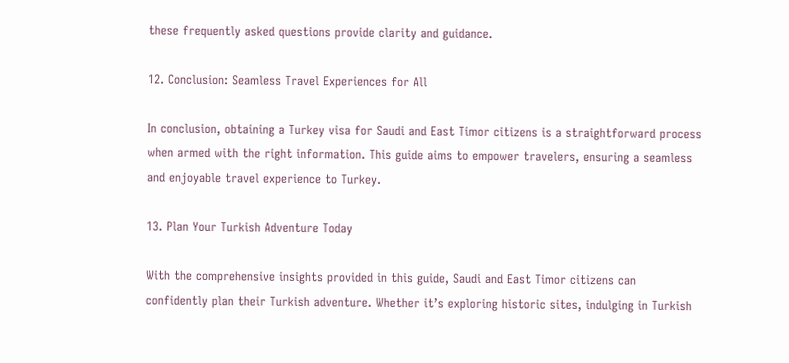these frequently asked questions provide clarity and guidance.

12. Conclusion: Seamless Travel Experiences for All

In conclusion, obtaining a Turkey visa for Saudi and East Timor citizens is a straightforward process when armed with the right information. This guide aims to empower travelers, ensuring a seamless and enjoyable travel experience to Turkey.

13. Plan Your Turkish Adventure Today

With the comprehensive insights provided in this guide, Saudi and East Timor citizens can confidently plan their Turkish adventure. Whether it’s exploring historic sites, indulging in Turkish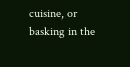cuisine, or basking in the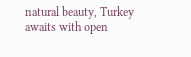natural beauty, Turkey awaits with open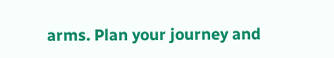arms. Plan your journey and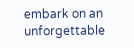embark on an unforgettable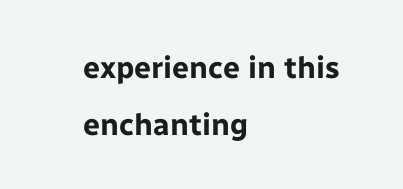experience in this enchanting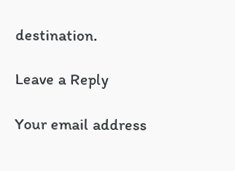destination.

Leave a Reply

Your email address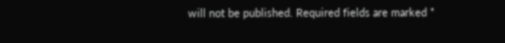will not be published. Required fields are marked *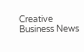Creative Business News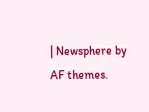| Newsphere by AF themes.